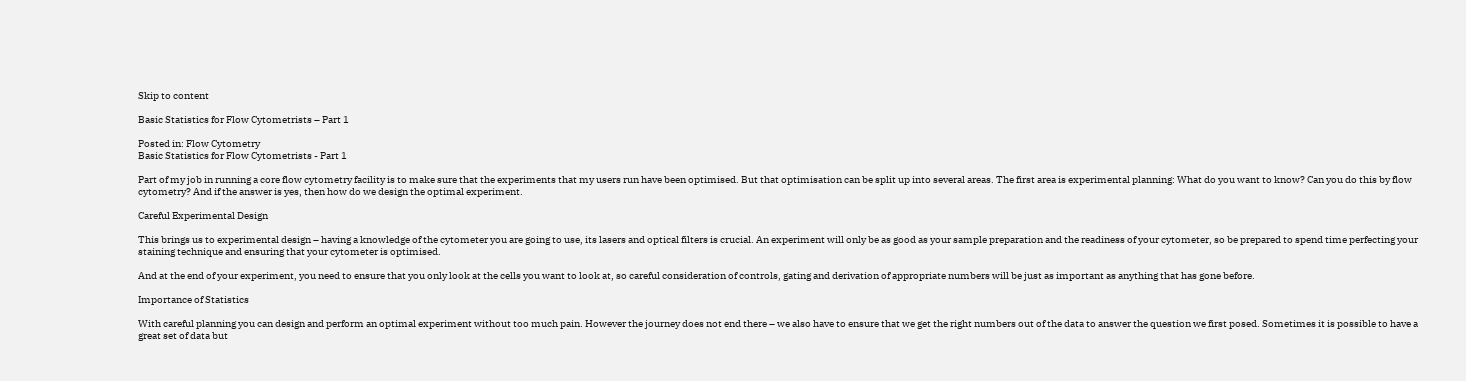Skip to content

Basic Statistics for Flow Cytometrists – Part 1

Posted in: Flow Cytometry
Basic Statistics for Flow Cytometrists - Part 1

Part of my job in running a core flow cytometry facility is to make sure that the experiments that my users run have been optimised. But that optimisation can be split up into several areas. The first area is experimental planning: What do you want to know? Can you do this by flow cytometry? And if the answer is yes, then how do we design the optimal experiment.

Careful Experimental Design

This brings us to experimental design – having a knowledge of the cytometer you are going to use, its lasers and optical filters is crucial. An experiment will only be as good as your sample preparation and the readiness of your cytometer, so be prepared to spend time perfecting your staining technique and ensuring that your cytometer is optimised.

And at the end of your experiment, you need to ensure that you only look at the cells you want to look at, so careful consideration of controls, gating and derivation of appropriate numbers will be just as important as anything that has gone before.

Importance of Statistics

With careful planning you can design and perform an optimal experiment without too much pain. However the journey does not end there – we also have to ensure that we get the right numbers out of the data to answer the question we first posed. Sometimes it is possible to have a great set of data but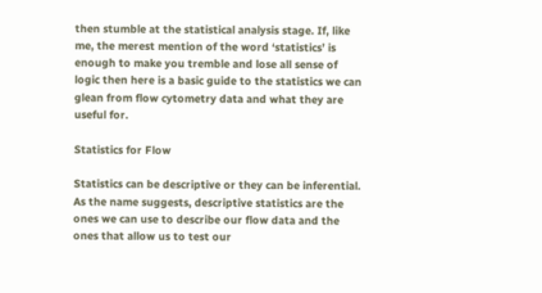then stumble at the statistical analysis stage. If, like me, the merest mention of the word ‘statistics’ is enough to make you tremble and lose all sense of logic then here is a basic guide to the statistics we can glean from flow cytometry data and what they are useful for.

Statistics for Flow

Statistics can be descriptive or they can be inferential. As the name suggests, descriptive statistics are the ones we can use to describe our flow data and the ones that allow us to test our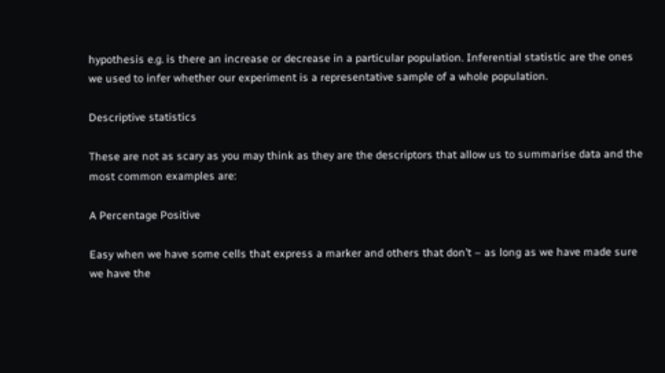hypothesis e.g. is there an increase or decrease in a particular population. Inferential statistic are the ones we used to infer whether our experiment is a representative sample of a whole population.

Descriptive statistics

These are not as scary as you may think as they are the descriptors that allow us to summarise data and the most common examples are:

A Percentage Positive

Easy when we have some cells that express a marker and others that don’t – as long as we have made sure we have the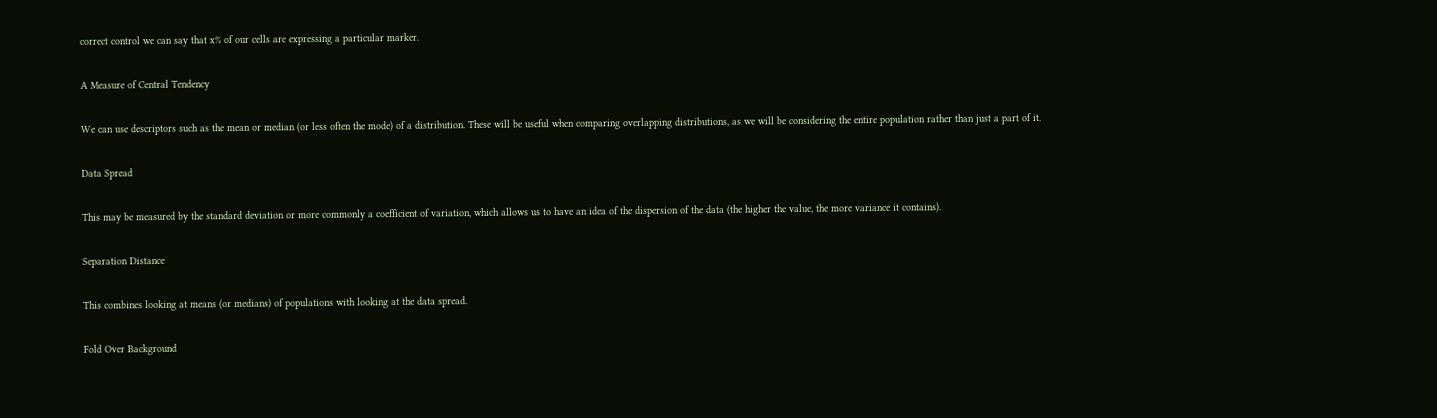correct control we can say that x% of our cells are expressing a particular marker.

A Measure of Central Tendency

We can use descriptors such as the mean or median (or less often the mode) of a distribution. These will be useful when comparing overlapping distributions, as we will be considering the entire population rather than just a part of it.

Data Spread

This may be measured by the standard deviation or more commonly a coefficient of variation, which allows us to have an idea of the dispersion of the data (the higher the value, the more variance it contains).

Separation Distance

This combines looking at means (or medians) of populations with looking at the data spread.

Fold Over Background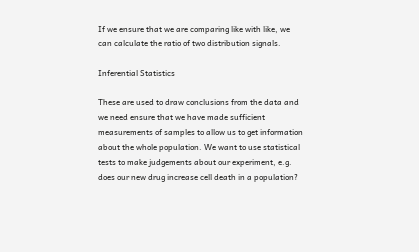If we ensure that we are comparing like with like, we can calculate the ratio of two distribution signals.

Inferential Statistics

These are used to draw conclusions from the data and we need ensure that we have made sufficient measurements of samples to allow us to get information about the whole population. We want to use statistical tests to make judgements about our experiment, e.g. does our new drug increase cell death in a population?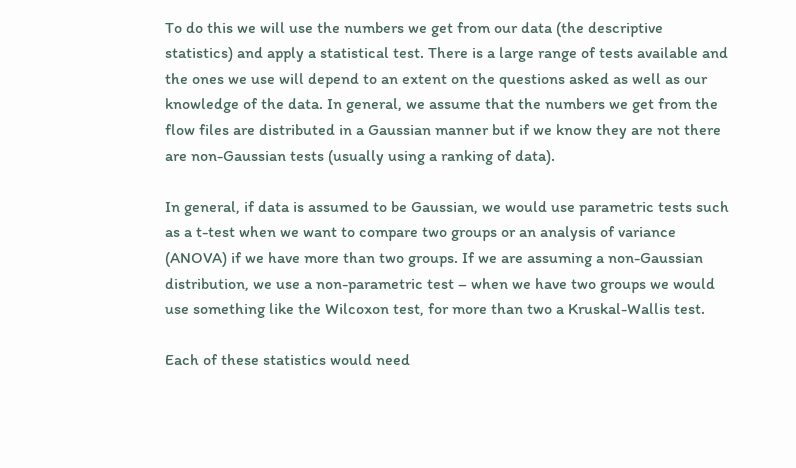To do this we will use the numbers we get from our data (the descriptive statistics) and apply a statistical test. There is a large range of tests available and the ones we use will depend to an extent on the questions asked as well as our knowledge of the data. In general, we assume that the numbers we get from the flow files are distributed in a Gaussian manner but if we know they are not there are non-Gaussian tests (usually using a ranking of data).

In general, if data is assumed to be Gaussian, we would use parametric tests such as a t-test when we want to compare two groups or an analysis of variance (ANOVA) if we have more than two groups. If we are assuming a non-Gaussian distribution, we use a non-parametric test – when we have two groups we would use something like the Wilcoxon test, for more than two a Kruskal-Wallis test.

Each of these statistics would need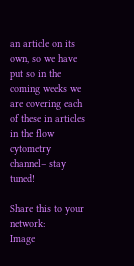an article on its own, so we have put so in the coming weeks we are covering each of these in articles in the flow cytometry channel– stay tuned!

Share this to your network:
Image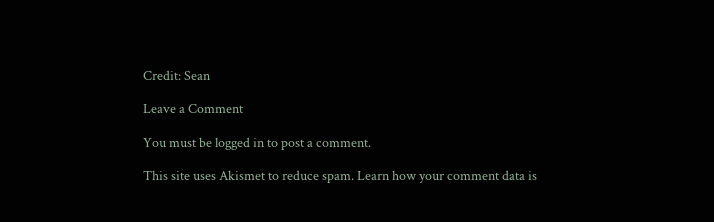Credit: Sean

Leave a Comment

You must be logged in to post a comment.

This site uses Akismet to reduce spam. Learn how your comment data is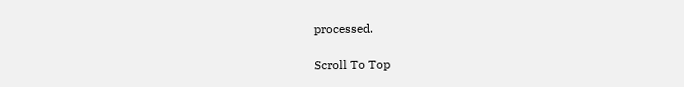processed.

Scroll To Top